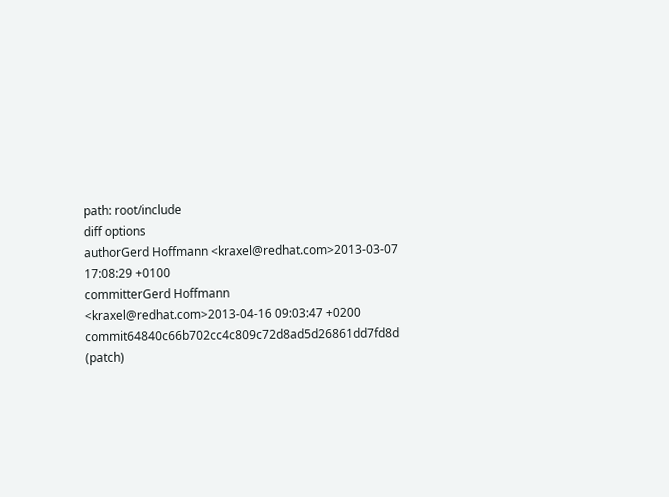path: root/include
diff options
authorGerd Hoffmann <kraxel@redhat.com>2013-03-07 17:08:29 +0100
committerGerd Hoffmann <kraxel@redhat.com>2013-04-16 09:03:47 +0200
commit64840c66b702cc4c809c72d8ad5d26861dd7fd8d (patch)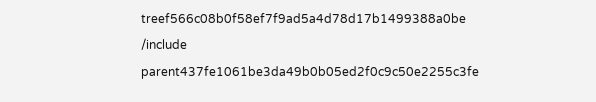treef566c08b0f58ef7f9ad5a4d78d17b1499388a0be /include
parent437fe1061be3da49b0b05ed2f0c9c50e2255c3fe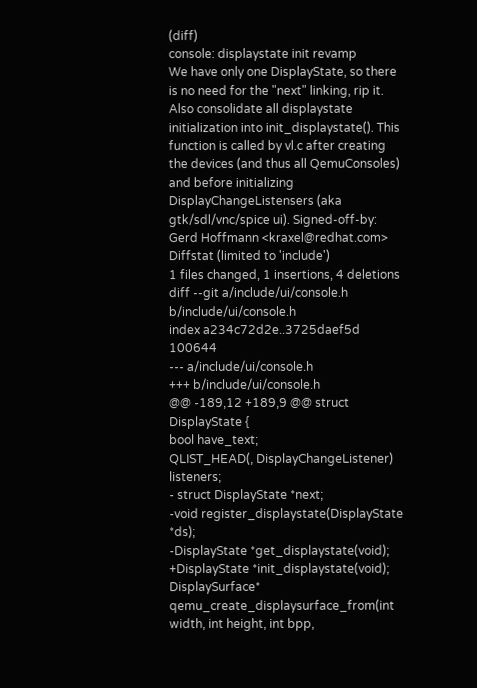(diff)
console: displaystate init revamp
We have only one DisplayState, so there is no need for the "next" linking, rip it. Also consolidate all displaystate initialization into init_displaystate(). This function is called by vl.c after creating the devices (and thus all QemuConsoles) and before initializing DisplayChangeListensers (aka gtk/sdl/vnc/spice ui). Signed-off-by: Gerd Hoffmann <kraxel@redhat.com>
Diffstat (limited to 'include')
1 files changed, 1 insertions, 4 deletions
diff --git a/include/ui/console.h b/include/ui/console.h
index a234c72d2e..3725daef5d 100644
--- a/include/ui/console.h
+++ b/include/ui/console.h
@@ -189,12 +189,9 @@ struct DisplayState {
bool have_text;
QLIST_HEAD(, DisplayChangeListener) listeners;
- struct DisplayState *next;
-void register_displaystate(DisplayState *ds);
-DisplayState *get_displaystate(void);
+DisplayState *init_displaystate(void);
DisplaySurface* qemu_create_displaysurface_from(int width, int height, int bpp,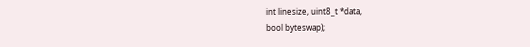int linesize, uint8_t *data,
bool byteswap);